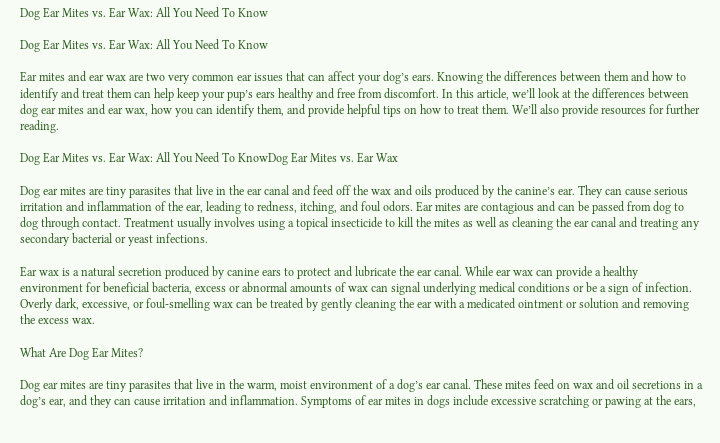Dog Ear Mites vs. Ear Wax: All You Need To Know

Dog Ear Mites vs. Ear Wax: All You Need To Know

Ear mites and ear wax are two very common ear issues that can affect your dog’s ears. Knowing the differences between them and how to identify and treat them can help keep your pup’s ears healthy and free from discomfort. In this article, we’ll look at the differences between dog ear mites and ear wax, how you can identify them, and provide helpful tips on how to treat them. We’ll also provide resources for further reading.

Dog Ear Mites vs. Ear Wax: All You Need To KnowDog Ear Mites vs. Ear Wax

Dog ear mites are tiny parasites that live in the ear canal and feed off the wax and oils produced by the canine’s ear. They can cause serious irritation and inflammation of the ear, leading to redness, itching, and foul odors. Ear mites are contagious and can be passed from dog to dog through contact. Treatment usually involves using a topical insecticide to kill the mites as well as cleaning the ear canal and treating any secondary bacterial or yeast infections.

Ear wax is a natural secretion produced by canine ears to protect and lubricate the ear canal. While ear wax can provide a healthy environment for beneficial bacteria, excess or abnormal amounts of wax can signal underlying medical conditions or be a sign of infection. Overly dark, excessive, or foul-smelling wax can be treated by gently cleaning the ear with a medicated ointment or solution and removing the excess wax.

What Are Dog Ear Mites?

Dog ear mites are tiny parasites that live in the warm, moist environment of a dog’s ear canal. These mites feed on wax and oil secretions in a dog’s ear, and they can cause irritation and inflammation. Symptoms of ear mites in dogs include excessive scratching or pawing at the ears,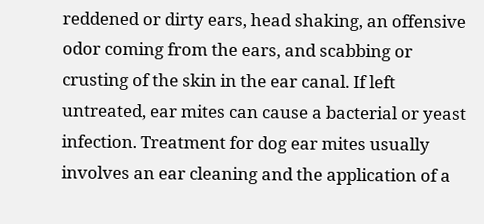reddened or dirty ears, head shaking, an offensive odor coming from the ears, and scabbing or crusting of the skin in the ear canal. If left untreated, ear mites can cause a bacterial or yeast infection. Treatment for dog ear mites usually involves an ear cleaning and the application of a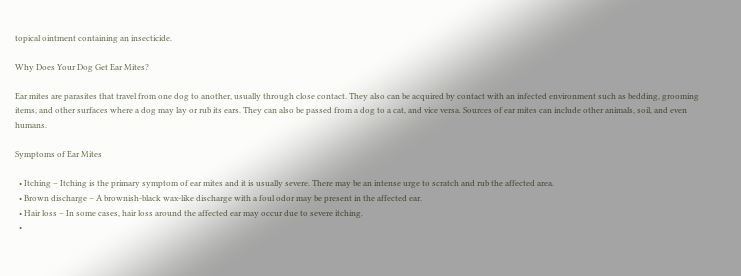topical ointment containing an insecticide.

Why Does Your Dog Get Ear Mites?

Ear mites are parasites that travel from one dog to another, usually through close contact. They also can be acquired by contact with an infected environment such as bedding, grooming items, and other surfaces where a dog may lay or rub its ears. They can also be passed from a dog to a cat, and vice versa. Sources of ear mites can include other animals, soil, and even humans.

Symptoms of Ear Mites

  • Itching – Itching is the primary symptom of ear mites and it is usually severe. There may be an intense urge to scratch and rub the affected area.
  • Brown discharge – A brownish-black wax-like discharge with a foul odor may be present in the affected ear.
  • Hair loss – In some cases, hair loss around the affected ear may occur due to severe itching.
  •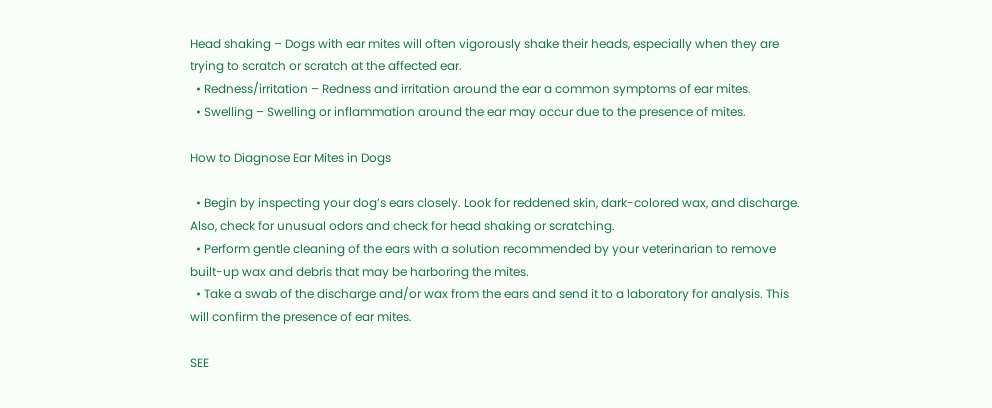Head shaking – Dogs with ear mites will often vigorously shake their heads, especially when they are trying to scratch or scratch at the affected ear.
  • Redness/irritation – Redness and irritation around the ear a common symptoms of ear mites.
  • Swelling – Swelling or inflammation around the ear may occur due to the presence of mites.

How to Diagnose Ear Mites in Dogs

  • Begin by inspecting your dog’s ears closely. Look for reddened skin, dark-colored wax, and discharge. Also, check for unusual odors and check for head shaking or scratching.
  • Perform gentle cleaning of the ears with a solution recommended by your veterinarian to remove built-up wax and debris that may be harboring the mites.
  • Take a swab of the discharge and/or wax from the ears and send it to a laboratory for analysis. This will confirm the presence of ear mites.

SEE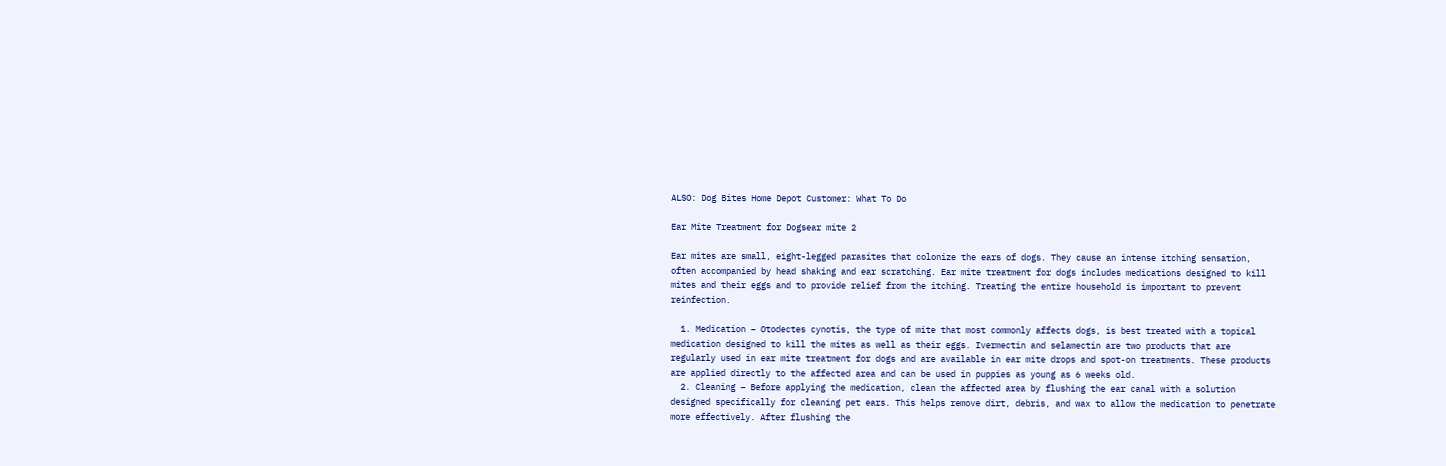ALSO: Dog Bites Home Depot Customer: What To Do

Ear Mite Treatment for Dogsear mite 2

Ear mites are small, eight-legged parasites that colonize the ears of dogs. They cause an intense itching sensation, often accompanied by head shaking and ear scratching. Ear mite treatment for dogs includes medications designed to kill mites and their eggs and to provide relief from the itching. Treating the entire household is important to prevent reinfection.

  1. Medication – Otodectes cynotis, the type of mite that most commonly affects dogs, is best treated with a topical medication designed to kill the mites as well as their eggs. Ivermectin and selamectin are two products that are regularly used in ear mite treatment for dogs and are available in ear mite drops and spot-on treatments. These products are applied directly to the affected area and can be used in puppies as young as 6 weeks old.
  2. Cleaning – Before applying the medication, clean the affected area by flushing the ear canal with a solution designed specifically for cleaning pet ears. This helps remove dirt, debris, and wax to allow the medication to penetrate more effectively. After flushing the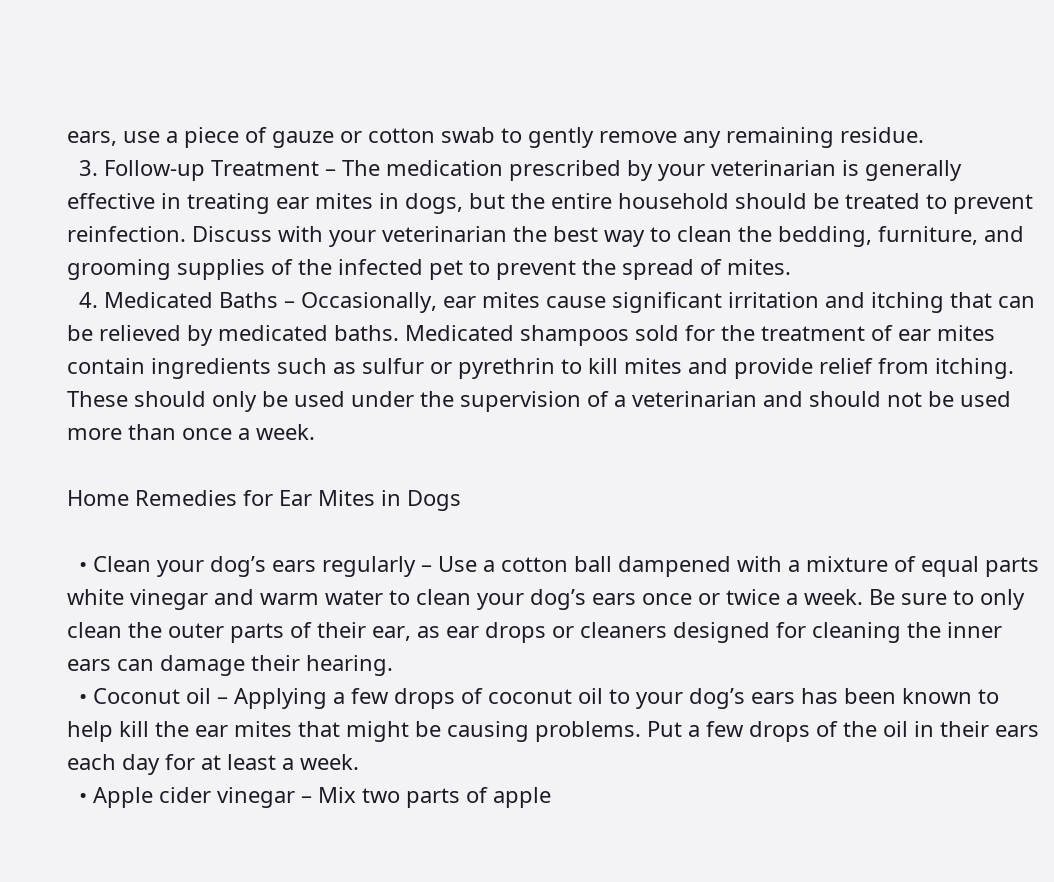ears, use a piece of gauze or cotton swab to gently remove any remaining residue.
  3. Follow-up Treatment – The medication prescribed by your veterinarian is generally effective in treating ear mites in dogs, but the entire household should be treated to prevent reinfection. Discuss with your veterinarian the best way to clean the bedding, furniture, and grooming supplies of the infected pet to prevent the spread of mites.
  4. Medicated Baths – Occasionally, ear mites cause significant irritation and itching that can be relieved by medicated baths. Medicated shampoos sold for the treatment of ear mites contain ingredients such as sulfur or pyrethrin to kill mites and provide relief from itching. These should only be used under the supervision of a veterinarian and should not be used more than once a week.

Home Remedies for Ear Mites in Dogs

  • Clean your dog’s ears regularly – Use a cotton ball dampened with a mixture of equal parts white vinegar and warm water to clean your dog’s ears once or twice a week. Be sure to only clean the outer parts of their ear, as ear drops or cleaners designed for cleaning the inner ears can damage their hearing.
  • Coconut oil – Applying a few drops of coconut oil to your dog’s ears has been known to help kill the ear mites that might be causing problems. Put a few drops of the oil in their ears each day for at least a week.
  • Apple cider vinegar – Mix two parts of apple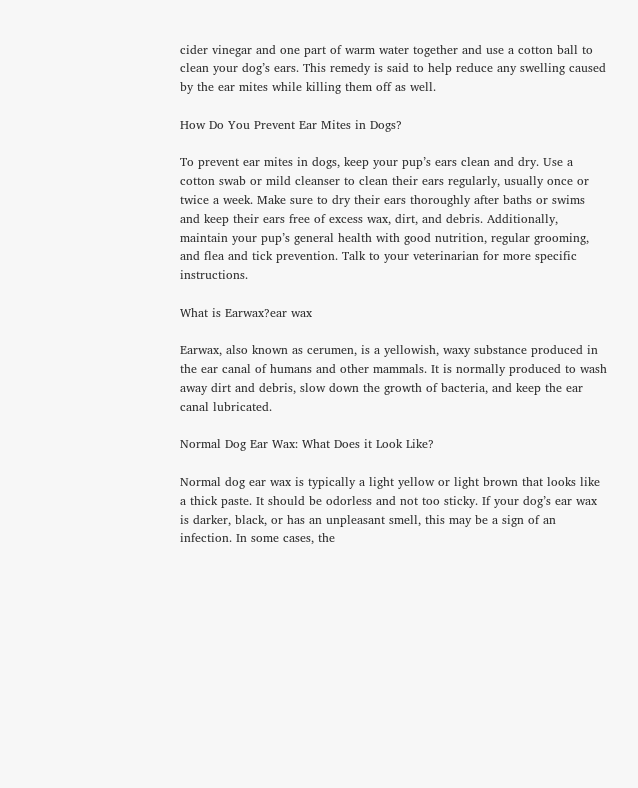cider vinegar and one part of warm water together and use a cotton ball to clean your dog’s ears. This remedy is said to help reduce any swelling caused by the ear mites while killing them off as well.

How Do You Prevent Ear Mites in Dogs?

To prevent ear mites in dogs, keep your pup’s ears clean and dry. Use a cotton swab or mild cleanser to clean their ears regularly, usually once or twice a week. Make sure to dry their ears thoroughly after baths or swims and keep their ears free of excess wax, dirt, and debris. Additionally, maintain your pup’s general health with good nutrition, regular grooming, and flea and tick prevention. Talk to your veterinarian for more specific instructions.

What is Earwax?ear wax

Earwax, also known as cerumen, is a yellowish, waxy substance produced in the ear canal of humans and other mammals. It is normally produced to wash away dirt and debris, slow down the growth of bacteria, and keep the ear canal lubricated.

Normal Dog Ear Wax: What Does it Look Like?

Normal dog ear wax is typically a light yellow or light brown that looks like a thick paste. It should be odorless and not too sticky. If your dog’s ear wax is darker, black, or has an unpleasant smell, this may be a sign of an infection. In some cases, the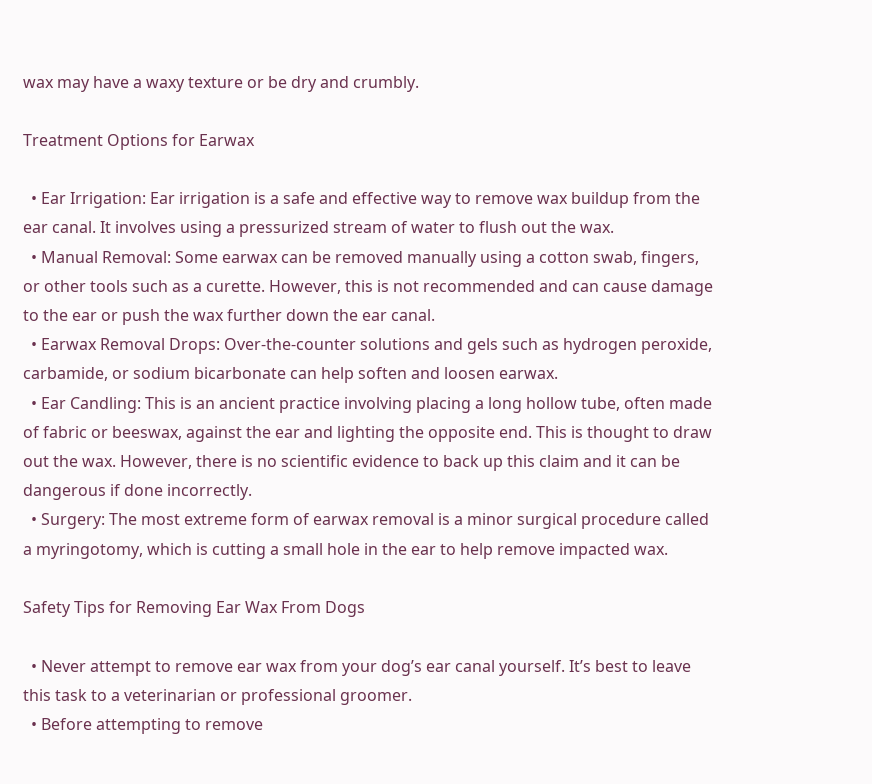wax may have a waxy texture or be dry and crumbly.

Treatment Options for Earwax

  • Ear Irrigation: Ear irrigation is a safe and effective way to remove wax buildup from the ear canal. It involves using a pressurized stream of water to flush out the wax.
  • Manual Removal: Some earwax can be removed manually using a cotton swab, fingers, or other tools such as a curette. However, this is not recommended and can cause damage to the ear or push the wax further down the ear canal.
  • Earwax Removal Drops: Over-the-counter solutions and gels such as hydrogen peroxide, carbamide, or sodium bicarbonate can help soften and loosen earwax.
  • Ear Candling: This is an ancient practice involving placing a long hollow tube, often made of fabric or beeswax, against the ear and lighting the opposite end. This is thought to draw out the wax. However, there is no scientific evidence to back up this claim and it can be dangerous if done incorrectly.
  • Surgery: The most extreme form of earwax removal is a minor surgical procedure called a myringotomy, which is cutting a small hole in the ear to help remove impacted wax.

Safety Tips for Removing Ear Wax From Dogs

  • Never attempt to remove ear wax from your dog’s ear canal yourself. It’s best to leave this task to a veterinarian or professional groomer.
  • Before attempting to remove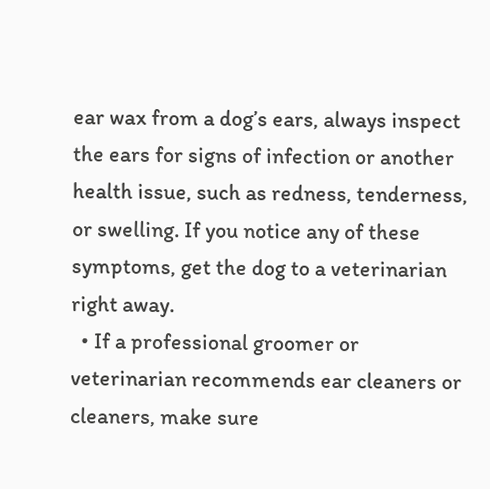ear wax from a dog’s ears, always inspect the ears for signs of infection or another health issue, such as redness, tenderness, or swelling. If you notice any of these symptoms, get the dog to a veterinarian right away.
  • If a professional groomer or veterinarian recommends ear cleaners or cleaners, make sure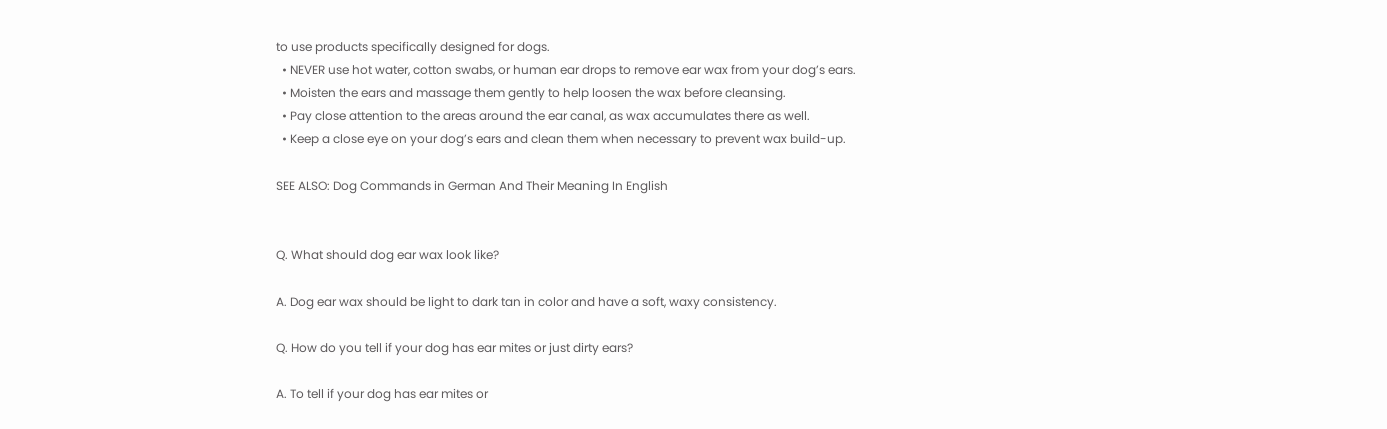to use products specifically designed for dogs.
  • NEVER use hot water, cotton swabs, or human ear drops to remove ear wax from your dog’s ears.
  • Moisten the ears and massage them gently to help loosen the wax before cleansing.
  • Pay close attention to the areas around the ear canal, as wax accumulates there as well.
  • Keep a close eye on your dog’s ears and clean them when necessary to prevent wax build-up.

SEE ALSO: Dog Commands in German And Their Meaning In English


Q. What should dog ear wax look like?

A. Dog ear wax should be light to dark tan in color and have a soft, waxy consistency.

Q. How do you tell if your dog has ear mites or just dirty ears?

A. To tell if your dog has ear mites or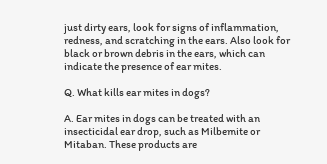just dirty ears, look for signs of inflammation, redness, and scratching in the ears. Also look for black or brown debris in the ears, which can indicate the presence of ear mites.

Q. What kills ear mites in dogs?

A. Ear mites in dogs can be treated with an insecticidal ear drop, such as Milbemite or Mitaban. These products are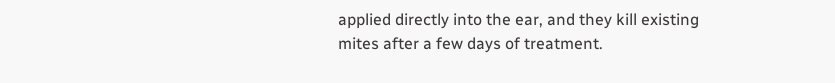applied directly into the ear, and they kill existing mites after a few days of treatment.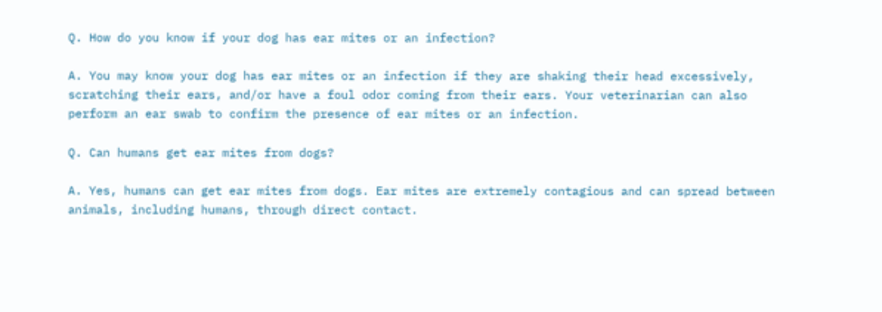Q. How do you know if your dog has ear mites or an infection?

A. You may know your dog has ear mites or an infection if they are shaking their head excessively, scratching their ears, and/or have a foul odor coming from their ears. Your veterinarian can also perform an ear swab to confirm the presence of ear mites or an infection.

Q. Can humans get ear mites from dogs?

A. Yes, humans can get ear mites from dogs. Ear mites are extremely contagious and can spread between animals, including humans, through direct contact.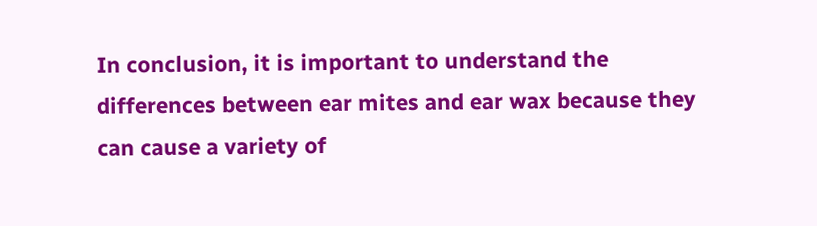In conclusion, it is important to understand the differences between ear mites and ear wax because they can cause a variety of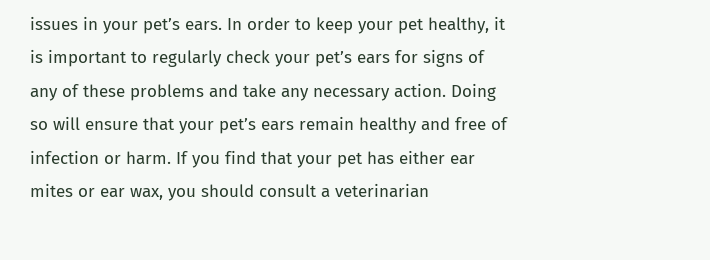issues in your pet’s ears. In order to keep your pet healthy, it is important to regularly check your pet’s ears for signs of any of these problems and take any necessary action. Doing so will ensure that your pet’s ears remain healthy and free of infection or harm. If you find that your pet has either ear mites or ear wax, you should consult a veterinarian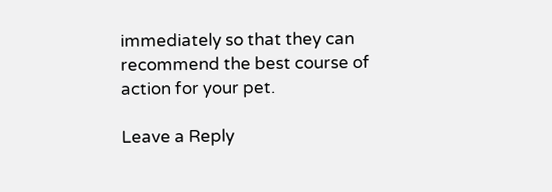immediately so that they can recommend the best course of action for your pet.

Leave a Reply